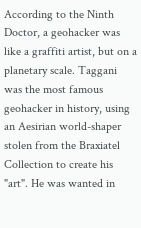According to the Ninth Doctor, a geohacker was like a graffiti artist, but on a planetary scale. Taggani was the most famous geohacker in history, using an Aesirian world-shaper stolen from the Braxiatel Collection to create his "art". He was wanted in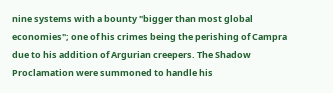nine systems with a bounty "bigger than most global economies"; one of his crimes being the perishing of Campra due to his addition of Argurian creepers. The Shadow Proclamation were summoned to handle his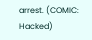arrest. (COMIC: Hacked)